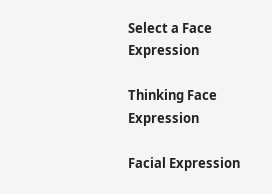Select a Face Expression

Thinking Face Expression

Facial Expression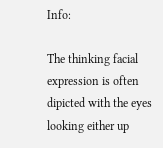Info:

The thinking facial expression is often dipicted with the eyes looking either up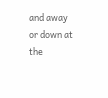and away or down at the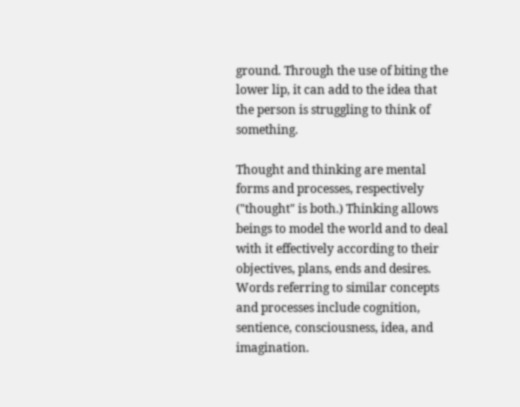ground. Through the use of biting the lower lip, it can add to the idea that the person is struggling to think of something.

Thought and thinking are mental forms and processes, respectively ("thought" is both.) Thinking allows beings to model the world and to deal with it effectively according to their objectives, plans, ends and desires. Words referring to similar concepts and processes include cognition, sentience, consciousness, idea, and imagination.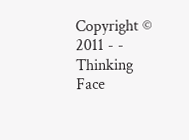Copyright © 2011 - - Thinking Face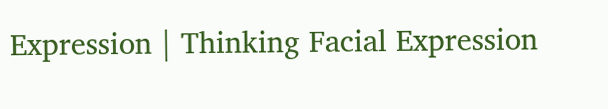Expression | Thinking Facial Expression